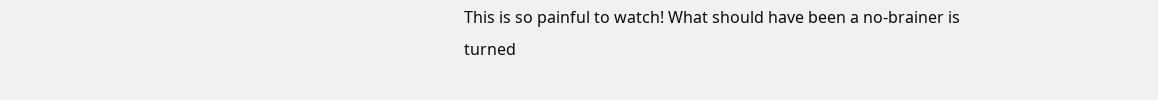This is so painful to watch! What should have been a no-brainer is turned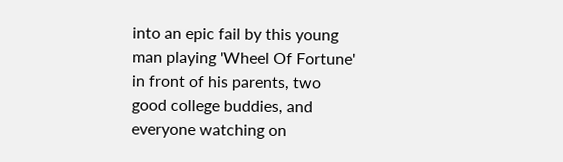into an epic fail by this young man playing 'Wheel Of Fortune' in front of his parents, two good college buddies, and everyone watching on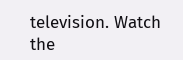television. Watch the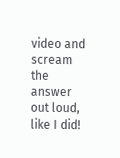video and scream the answer out loud, like I did!